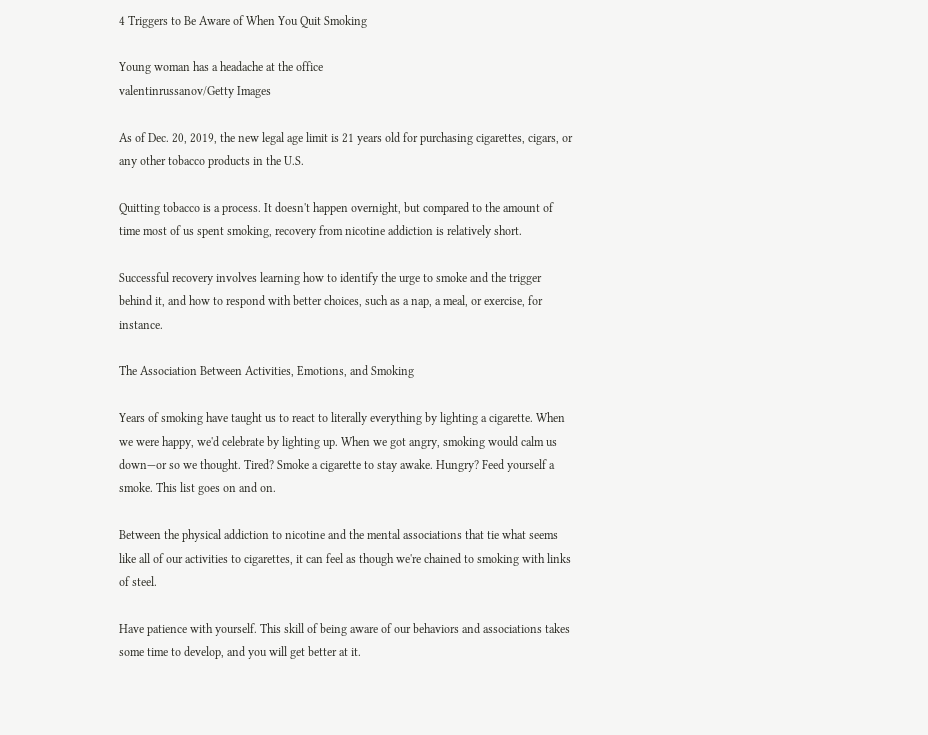4 Triggers to Be Aware of When You Quit Smoking

Young woman has a headache at the office
valentinrussanov/Getty Images

As of Dec. 20, 2019, the new legal age limit is 21 years old for purchasing cigarettes, cigars, or any other tobacco products in the U.S.

Quitting tobacco is a process. It doesn't happen overnight, but compared to the amount of time most of us spent smoking, recovery from nicotine addiction is relatively short.

Successful recovery involves learning how to identify the urge to smoke and the trigger behind it, and how to respond with better choices, such as a nap, a meal, or exercise, for instance.

The Association Between Activities, Emotions, and Smoking

Years of smoking have taught us to react to literally everything by lighting a cigarette. When we were happy, we'd celebrate by lighting up. When we got angry, smoking would calm us down—or so we thought. Tired? Smoke a cigarette to stay awake. Hungry? Feed yourself a smoke. This list goes on and on.

Between the physical addiction to nicotine and the mental associations that tie what seems like all of our activities to cigarettes, it can feel as though we're chained to smoking with links of steel.

Have patience with yourself. This skill of being aware of our behaviors and associations takes some time to develop, and you will get better at it.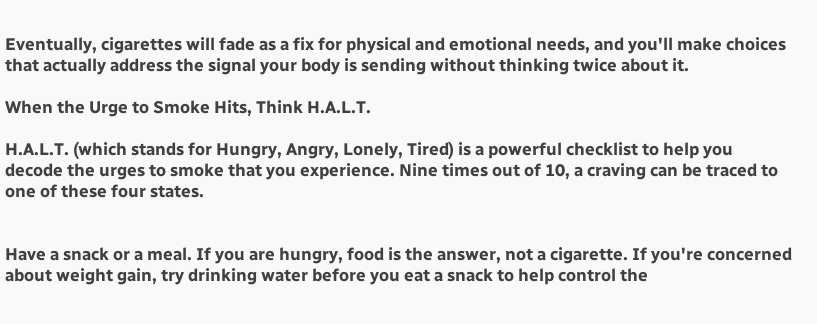Eventually, cigarettes will fade as a fix for physical and emotional needs, and you'll make choices that actually address the signal your body is sending without thinking twice about it.

When the Urge to Smoke Hits, Think H.A.L.T.

H.A.L.T. (which stands for Hungry, Angry, Lonely, Tired) is a powerful checklist to help you decode the urges to smoke that you experience. Nine times out of 10, a craving can be traced to one of these four states.


Have a snack or a meal. If you are hungry, food is the answer, not a cigarette. If you're concerned about weight gain, try drinking water before you eat a snack to help control the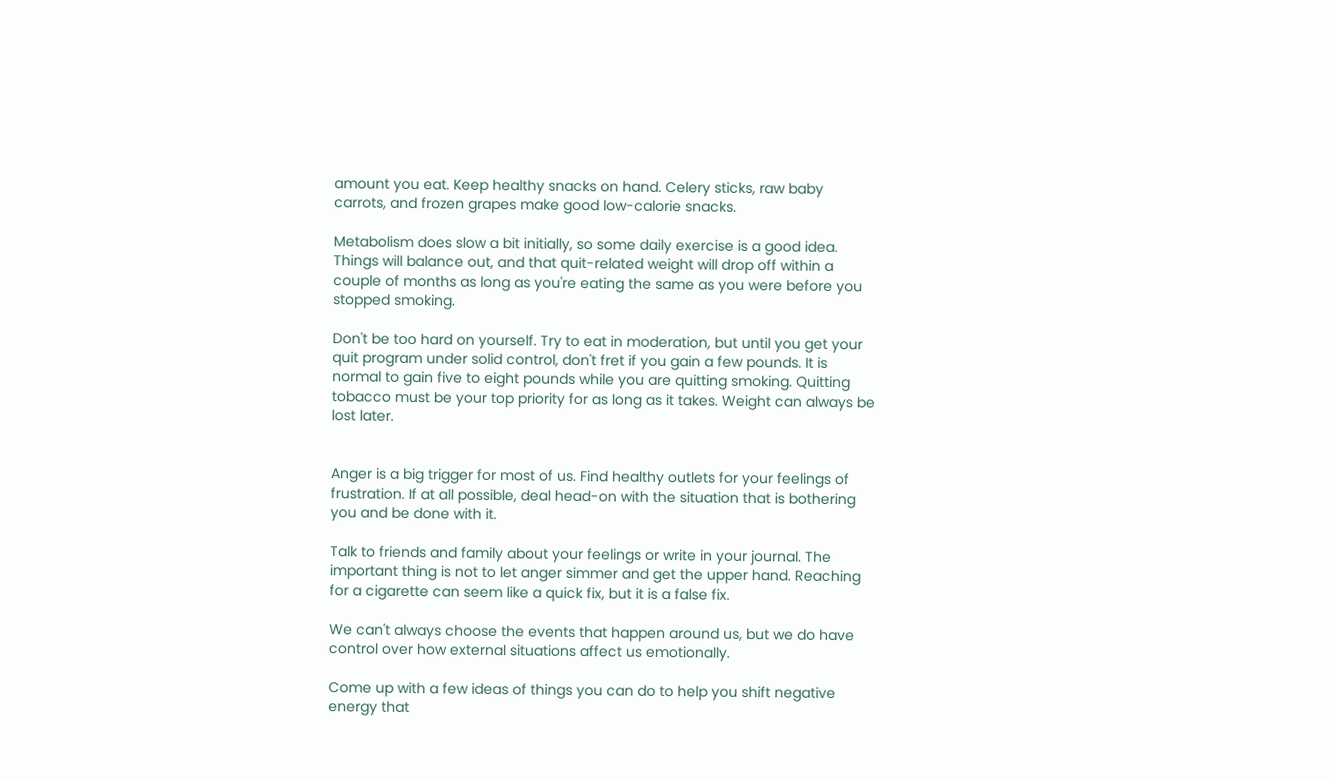amount you eat. Keep healthy snacks on hand. Celery sticks, raw baby carrots, and frozen grapes make good low-calorie snacks.

Metabolism does slow a bit initially, so some daily exercise is a good idea. Things will balance out, and that quit-related weight will drop off within a couple of months as long as you're eating the same as you were before you stopped smoking.

Don't be too hard on yourself. Try to eat in moderation, but until you get your quit program under solid control, don't fret if you gain a few pounds. It is normal to gain five to eight pounds while you are quitting smoking. Quitting tobacco must be your top priority for as long as it takes. Weight can always be lost later.


Anger is a big trigger for most of us. Find healthy outlets for your feelings of frustration. If at all possible, deal head-on with the situation that is bothering you and be done with it.

Talk to friends and family about your feelings or write in your journal. The important thing is not to let anger simmer and get the upper hand. Reaching for a cigarette can seem like a quick fix, but it is a false fix.

We can't always choose the events that happen around us, but we do have control over how external situations affect us emotionally.

Come up with a few ideas of things you can do to help you shift negative energy that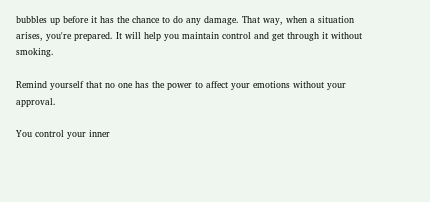bubbles up before it has the chance to do any damage. That way, when a situation arises, you're prepared. It will help you maintain control and get through it without smoking.

Remind yourself that no one has the power to affect your emotions without your approval.

You control your inner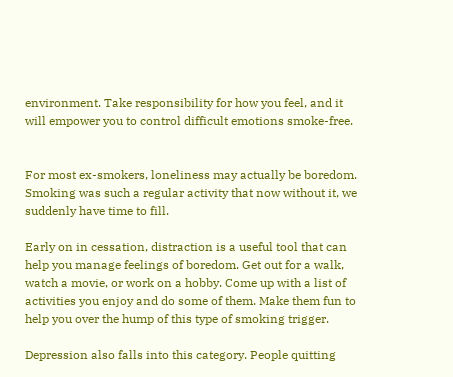environment. Take responsibility for how you feel, and it will empower you to control difficult emotions smoke-free.


For most ex-smokers, loneliness may actually be boredom. Smoking was such a regular activity that now without it, we suddenly have time to fill.

Early on in cessation, distraction is a useful tool that can help you manage feelings of boredom. Get out for a walk, watch a movie, or work on a hobby. Come up with a list of activities you enjoy and do some of them. Make them fun to help you over the hump of this type of smoking trigger.

Depression also falls into this category. People quitting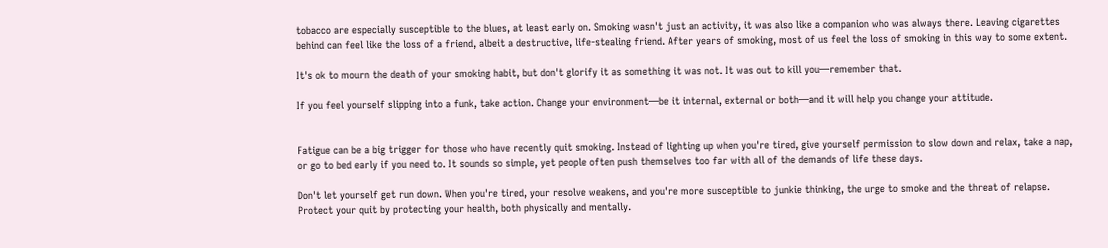tobacco are especially susceptible to the blues, at least early on. Smoking wasn't just an activity, it was also like a companion who was always there. Leaving cigarettes behind can feel like the loss of a friend, albeit a destructive, life-stealing friend. After years of smoking, most of us feel the loss of smoking in this way to some extent.

It's ok to mourn the death of your smoking habit, but don't glorify it as something it was not. It was out to kill you—remember that.

If you feel yourself slipping into a funk, take action. Change your environment—be it internal, external or both—and it will help you change your attitude.


Fatigue can be a big trigger for those who have recently quit smoking. Instead of lighting up when you're tired, give yourself permission to slow down and relax, take a nap, or go to bed early if you need to. It sounds so simple, yet people often push themselves too far with all of the demands of life these days.

Don't let yourself get run down. When you're tired, your resolve weakens, and you're more susceptible to junkie thinking, the urge to smoke and the threat of relapse. Protect your quit by protecting your health, both physically and mentally.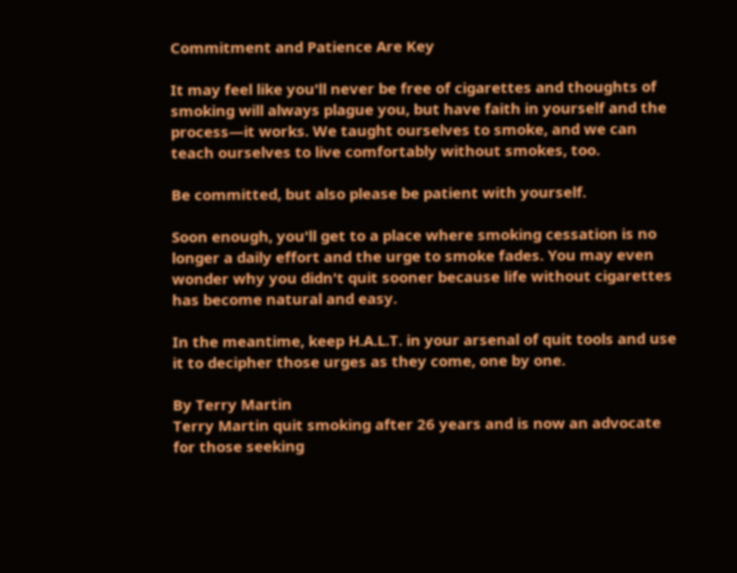Commitment and Patience Are Key

It may feel like you'll never be free of cigarettes and thoughts of smoking will always plague you, but have faith in yourself and the process—it works. We taught ourselves to smoke, and we can teach ourselves to live comfortably without smokes, too.

Be committed, but also please be patient with yourself.

Soon enough, you'll get to a place where smoking cessation is no longer a daily effort and the urge to smoke fades. You may even wonder why you didn't quit sooner because life without cigarettes has become natural and easy.

In the meantime, keep H.A.L.T. in your arsenal of quit tools and use it to decipher those urges as they come, one by one.

By Terry Martin
Terry Martin quit smoking after 26 years and is now an advocate for those seeking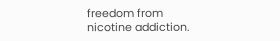freedom from nicotine addiction.